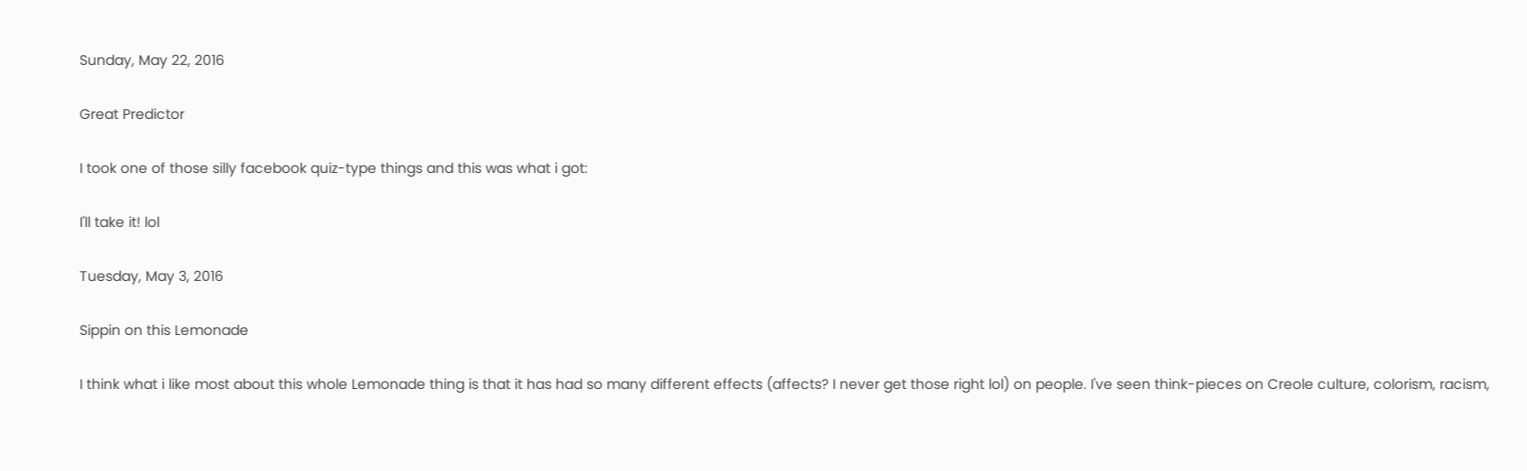Sunday, May 22, 2016

Great Predictor

I took one of those silly facebook quiz-type things and this was what i got:

I'll take it! lol

Tuesday, May 3, 2016

Sippin on this Lemonade

I think what i like most about this whole Lemonade thing is that it has had so many different effects (affects? I never get those right lol) on people. I've seen think-pieces on Creole culture, colorism, racism,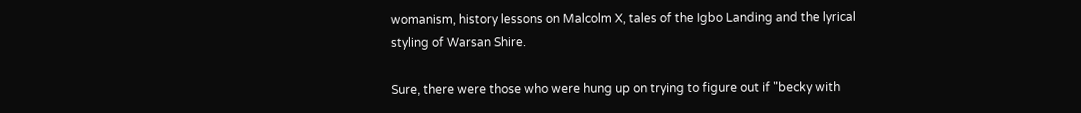womanism, history lessons on Malcolm X, tales of the Igbo Landing and the lyrical styling of Warsan Shire.

Sure, there were those who were hung up on trying to figure out if "becky with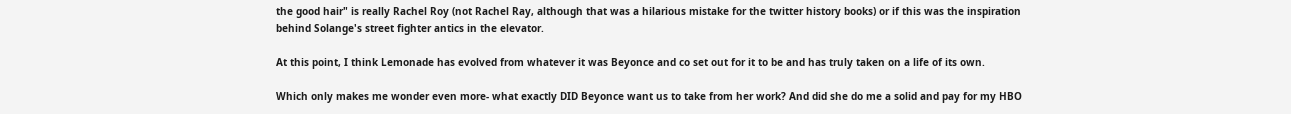the good hair" is really Rachel Roy (not Rachel Ray, although that was a hilarious mistake for the twitter history books) or if this was the inspiration behind Solange's street fighter antics in the elevator.

At this point, I think Lemonade has evolved from whatever it was Beyonce and co set out for it to be and has truly taken on a life of its own.

Which only makes me wonder even more- what exactly DID Beyonce want us to take from her work? And did she do me a solid and pay for my HBO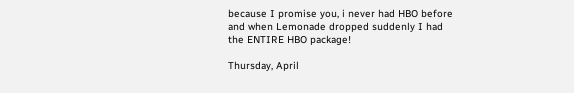because I promise you, i never had HBO before and when Lemonade dropped suddenly I had the ENTIRE HBO package!

Thursday, April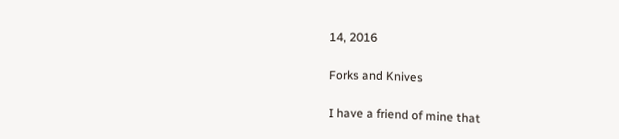14, 2016

Forks and Knives

I have a friend of mine that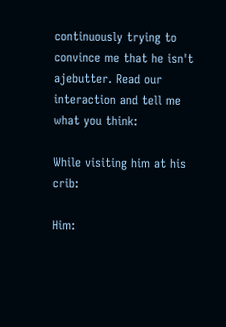continuously trying to convince me that he isn't ajebutter. Read our interaction and tell me what you think:

While visiting him at his crib:

Him: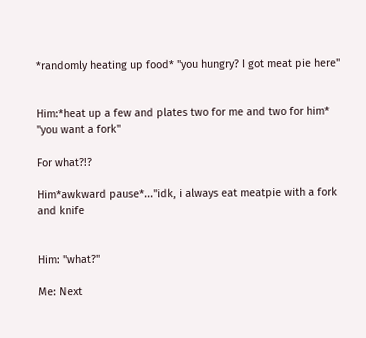*randomly heating up food* "you hungry? I got meat pie here"


Him:*heat up a few and plates two for me and two for him* "you want a fork"

For what?!?

Him*awkward pause*..."idk, i always eat meatpie with a fork and knife


Him: "what?"

Me: Next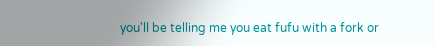you'll be telling me you eat fufu with a fork or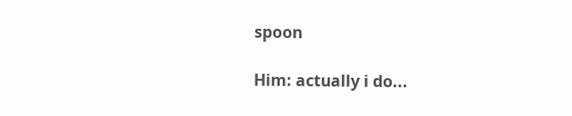spoon

Him: actually i do...